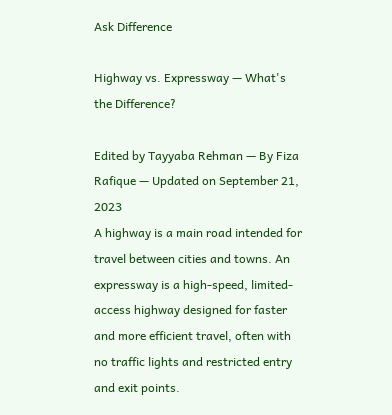Ask Difference

Highway vs. Expressway — What's the Difference?

Edited by Tayyaba Rehman — By Fiza Rafique — Updated on September 21, 2023
A highway is a main road intended for travel between cities and towns. An expressway is a high-speed, limited-access highway designed for faster and more efficient travel, often with no traffic lights and restricted entry and exit points.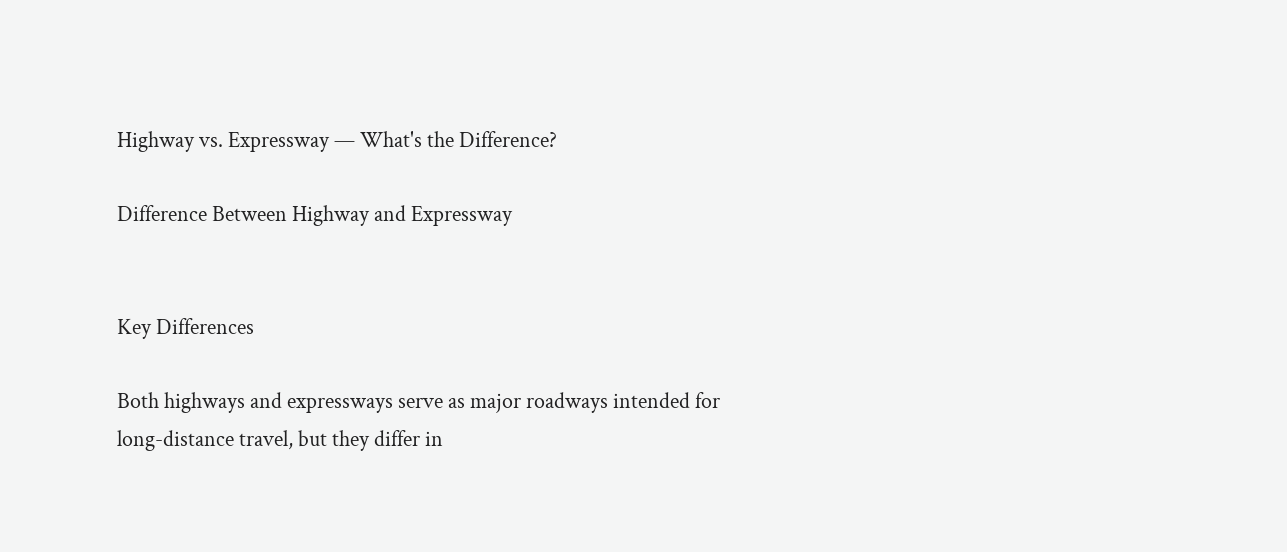Highway vs. Expressway — What's the Difference?

Difference Between Highway and Expressway


Key Differences

Both highways and expressways serve as major roadways intended for long-distance travel, but they differ in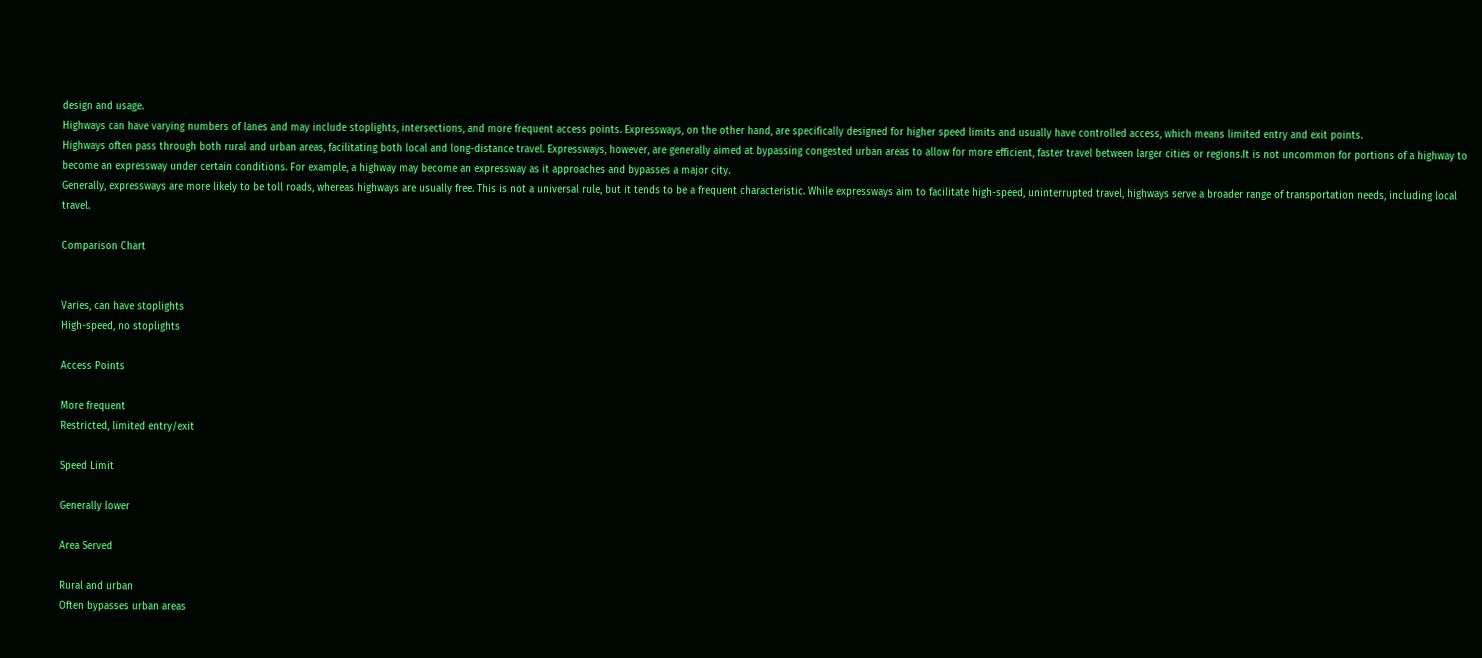design and usage.
Highways can have varying numbers of lanes and may include stoplights, intersections, and more frequent access points. Expressways, on the other hand, are specifically designed for higher speed limits and usually have controlled access, which means limited entry and exit points.
Highways often pass through both rural and urban areas, facilitating both local and long-distance travel. Expressways, however, are generally aimed at bypassing congested urban areas to allow for more efficient, faster travel between larger cities or regions.It is not uncommon for portions of a highway to become an expressway under certain conditions. For example, a highway may become an expressway as it approaches and bypasses a major city.
Generally, expressways are more likely to be toll roads, whereas highways are usually free. This is not a universal rule, but it tends to be a frequent characteristic. While expressways aim to facilitate high-speed, uninterrupted travel, highways serve a broader range of transportation needs, including local travel.

Comparison Chart


Varies, can have stoplights
High-speed, no stoplights

Access Points

More frequent
Restricted, limited entry/exit

Speed Limit

Generally lower

Area Served

Rural and urban
Often bypasses urban areas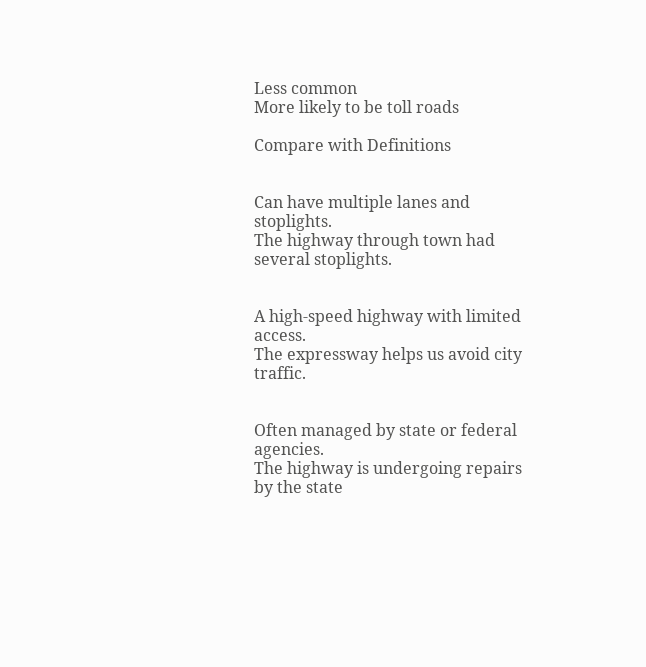Less common
More likely to be toll roads

Compare with Definitions


Can have multiple lanes and stoplights.
The highway through town had several stoplights.


A high-speed highway with limited access.
The expressway helps us avoid city traffic.


Often managed by state or federal agencies.
The highway is undergoing repairs by the state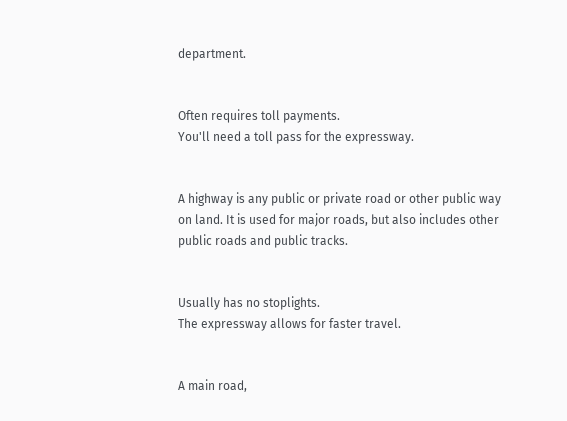department.


Often requires toll payments.
You'll need a toll pass for the expressway.


A highway is any public or private road or other public way on land. It is used for major roads, but also includes other public roads and public tracks.


Usually has no stoplights.
The expressway allows for faster travel.


A main road,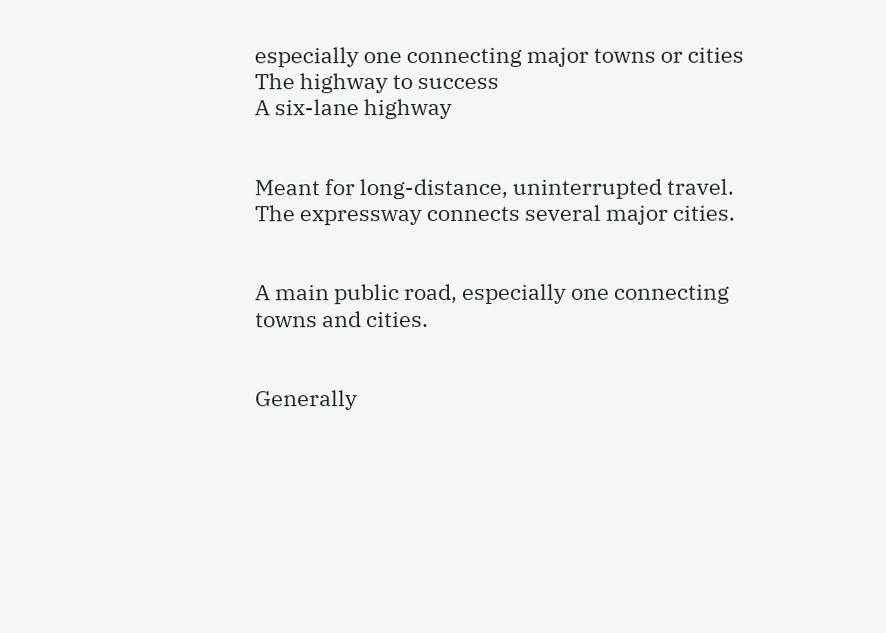especially one connecting major towns or cities
The highway to success
A six-lane highway


Meant for long-distance, uninterrupted travel.
The expressway connects several major cities.


A main public road, especially one connecting towns and cities.


Generally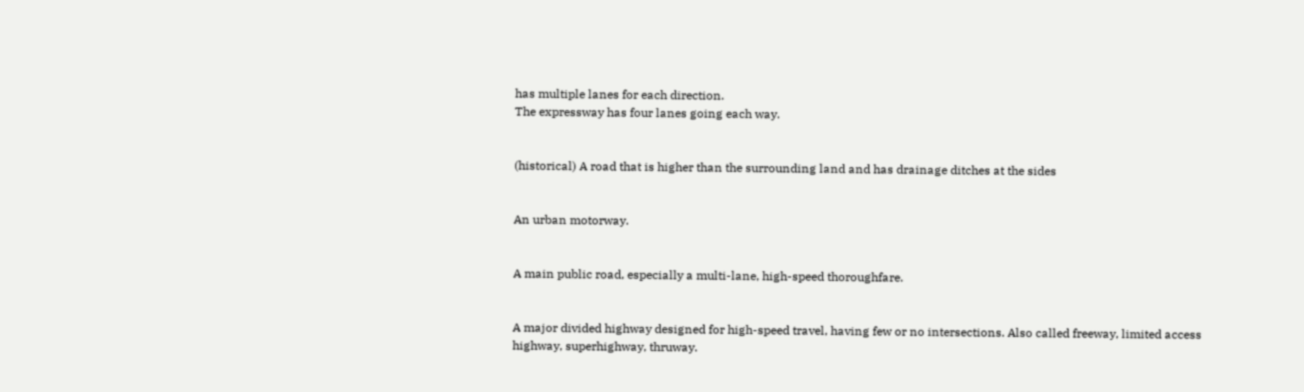has multiple lanes for each direction.
The expressway has four lanes going each way.


(historical) A road that is higher than the surrounding land and has drainage ditches at the sides


An urban motorway.


A main public road, especially a multi-lane, high-speed thoroughfare.


A major divided highway designed for high-speed travel, having few or no intersections. Also called freeway, limited access highway, superhighway, thruway.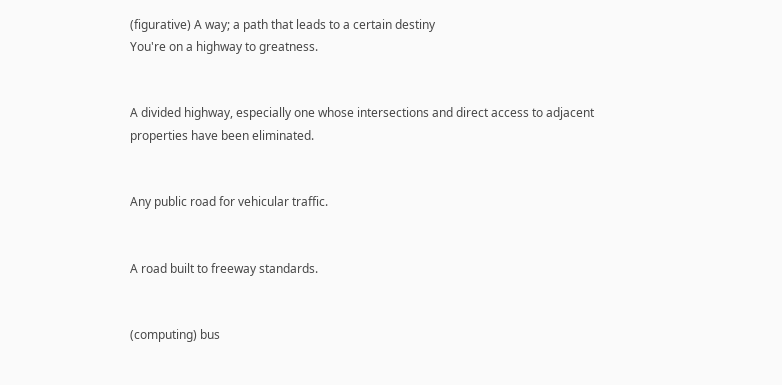(figurative) A way; a path that leads to a certain destiny
You're on a highway to greatness.


A divided highway, especially one whose intersections and direct access to adjacent properties have been eliminated.


Any public road for vehicular traffic.


A road built to freeway standards.


(computing) bus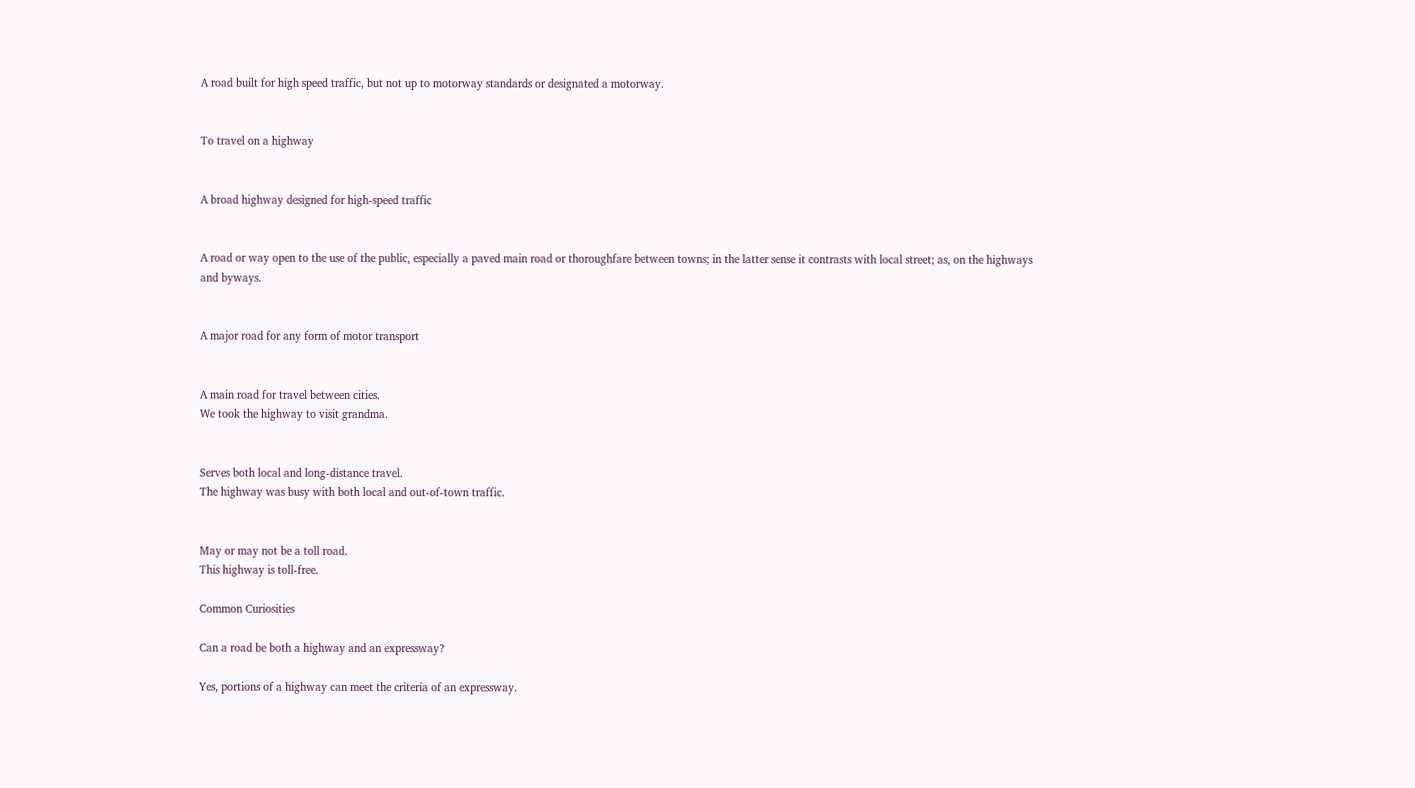A road built for high speed traffic, but not up to motorway standards or designated a motorway.


To travel on a highway


A broad highway designed for high-speed traffic


A road or way open to the use of the public, especially a paved main road or thoroughfare between towns; in the latter sense it contrasts with local street; as, on the highways and byways.


A major road for any form of motor transport


A main road for travel between cities.
We took the highway to visit grandma.


Serves both local and long-distance travel.
The highway was busy with both local and out-of-town traffic.


May or may not be a toll road.
This highway is toll-free.

Common Curiosities

Can a road be both a highway and an expressway?

Yes, portions of a highway can meet the criteria of an expressway.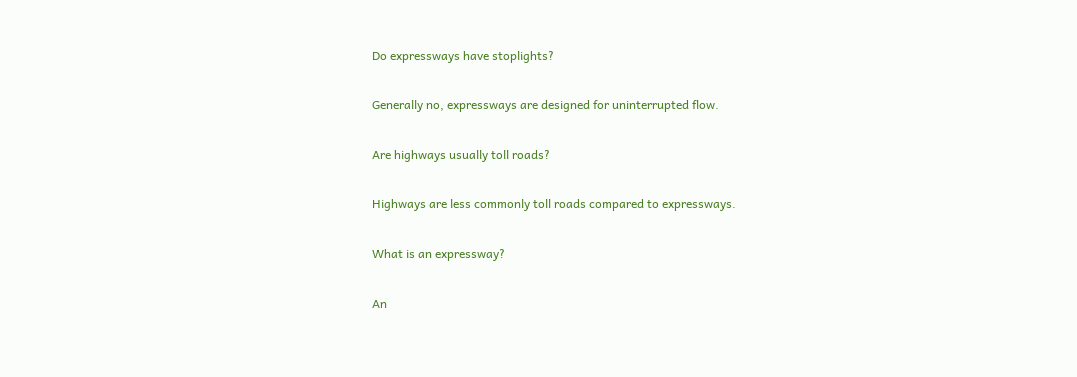Do expressways have stoplights?

Generally no, expressways are designed for uninterrupted flow.

Are highways usually toll roads?

Highways are less commonly toll roads compared to expressways.

What is an expressway?

An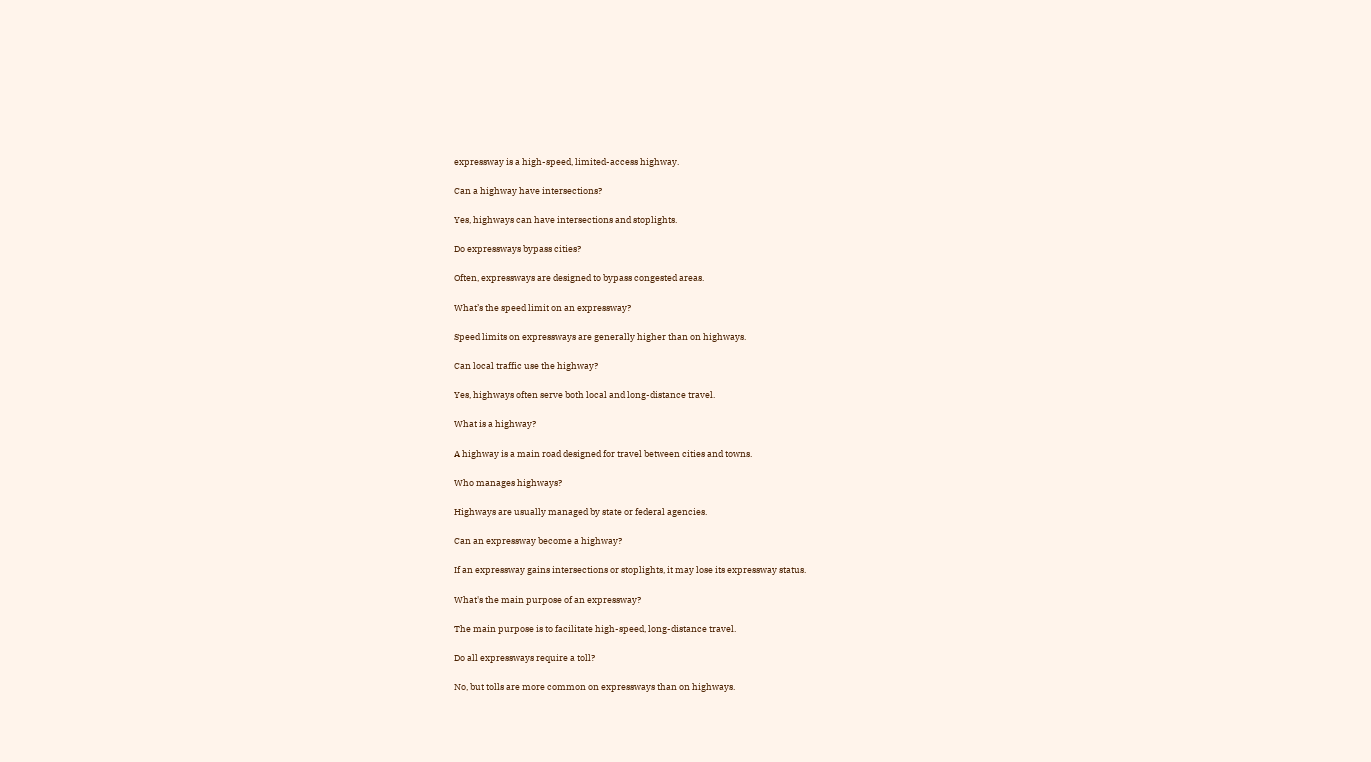expressway is a high-speed, limited-access highway.

Can a highway have intersections?

Yes, highways can have intersections and stoplights.

Do expressways bypass cities?

Often, expressways are designed to bypass congested areas.

What’s the speed limit on an expressway?

Speed limits on expressways are generally higher than on highways.

Can local traffic use the highway?

Yes, highways often serve both local and long-distance travel.

What is a highway?

A highway is a main road designed for travel between cities and towns.

Who manages highways?

Highways are usually managed by state or federal agencies.

Can an expressway become a highway?

If an expressway gains intersections or stoplights, it may lose its expressway status.

What's the main purpose of an expressway?

The main purpose is to facilitate high-speed, long-distance travel.

Do all expressways require a toll?

No, but tolls are more common on expressways than on highways.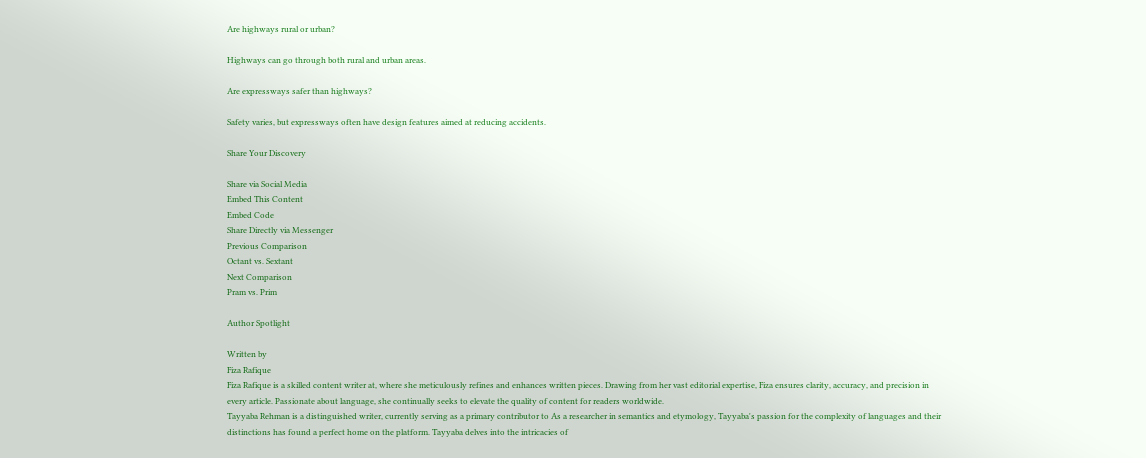Are highways rural or urban?

Highways can go through both rural and urban areas.

Are expressways safer than highways?

Safety varies, but expressways often have design features aimed at reducing accidents.

Share Your Discovery

Share via Social Media
Embed This Content
Embed Code
Share Directly via Messenger
Previous Comparison
Octant vs. Sextant
Next Comparison
Pram vs. Prim

Author Spotlight

Written by
Fiza Rafique
Fiza Rafique is a skilled content writer at, where she meticulously refines and enhances written pieces. Drawing from her vast editorial expertise, Fiza ensures clarity, accuracy, and precision in every article. Passionate about language, she continually seeks to elevate the quality of content for readers worldwide.
Tayyaba Rehman is a distinguished writer, currently serving as a primary contributor to As a researcher in semantics and etymology, Tayyaba's passion for the complexity of languages and their distinctions has found a perfect home on the platform. Tayyaba delves into the intricacies of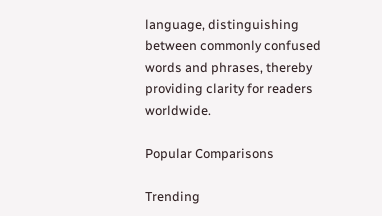language, distinguishing between commonly confused words and phrases, thereby providing clarity for readers worldwide.

Popular Comparisons

Trending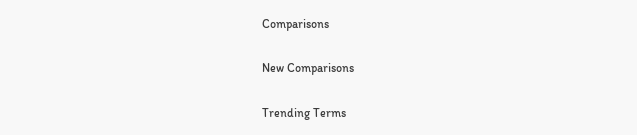Comparisons

New Comparisons

Trending Terms